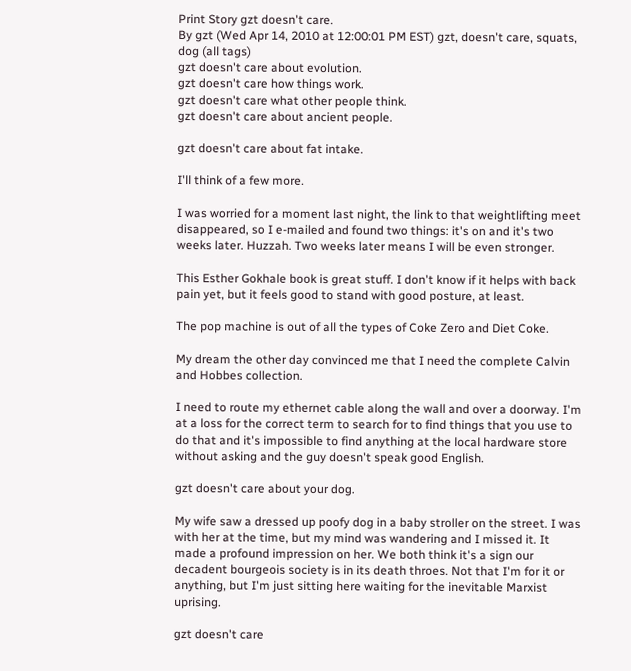Print Story gzt doesn't care.
By gzt (Wed Apr 14, 2010 at 12:00:01 PM EST) gzt, doesn't care, squats, dog (all tags)
gzt doesn't care about evolution.
gzt doesn't care how things work.
gzt doesn't care what other people think.
gzt doesn't care about ancient people.

gzt doesn't care about fat intake.

I'll think of a few more.

I was worried for a moment last night, the link to that weightlifting meet disappeared, so I e-mailed and found two things: it's on and it's two weeks later. Huzzah. Two weeks later means I will be even stronger.

This Esther Gokhale book is great stuff. I don't know if it helps with back pain yet, but it feels good to stand with good posture, at least.

The pop machine is out of all the types of Coke Zero and Diet Coke.

My dream the other day convinced me that I need the complete Calvin and Hobbes collection.

I need to route my ethernet cable along the wall and over a doorway. I'm at a loss for the correct term to search for to find things that you use to do that and it's impossible to find anything at the local hardware store without asking and the guy doesn't speak good English.

gzt doesn't care about your dog.

My wife saw a dressed up poofy dog in a baby stroller on the street. I was with her at the time, but my mind was wandering and I missed it. It made a profound impression on her. We both think it's a sign our decadent bourgeois society is in its death throes. Not that I'm for it or anything, but I'm just sitting here waiting for the inevitable Marxist uprising.

gzt doesn't care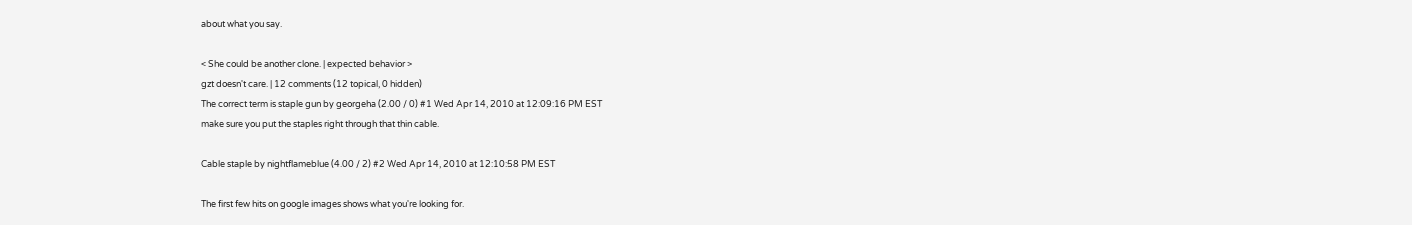about what you say.

< She could be another clone. | expected behavior >
gzt doesn't care. | 12 comments (12 topical, 0 hidden)
The correct term is staple gun by georgeha (2.00 / 0) #1 Wed Apr 14, 2010 at 12:09:16 PM EST
make sure you put the staples right through that thin cable.

Cable staple by nightflameblue (4.00 / 2) #2 Wed Apr 14, 2010 at 12:10:58 PM EST

The first few hits on google images shows what you're looking for.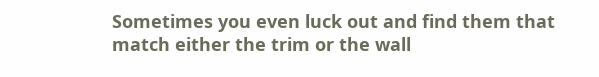Sometimes you even luck out and find them that match either the trim or the wall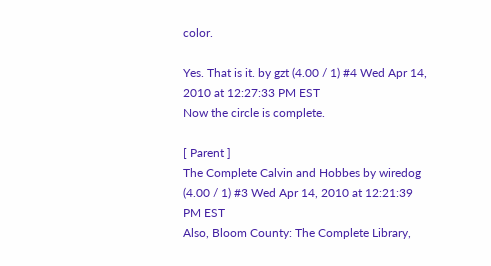color.

Yes. That is it. by gzt (4.00 / 1) #4 Wed Apr 14, 2010 at 12:27:33 PM EST
Now the circle is complete.

[ Parent ]
The Complete Calvin and Hobbes by wiredog (4.00 / 1) #3 Wed Apr 14, 2010 at 12:21:39 PM EST
Also, Bloom County: The Complete Library,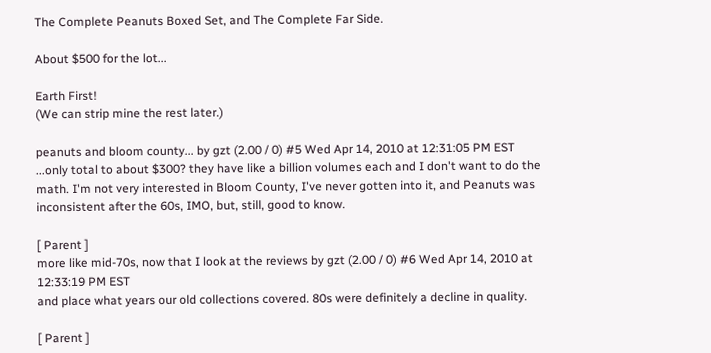The Complete Peanuts Boxed Set, and The Complete Far Side.

About $500 for the lot...

Earth First!
(We can strip mine the rest later.)

peanuts and bloom county... by gzt (2.00 / 0) #5 Wed Apr 14, 2010 at 12:31:05 PM EST
...only total to about $300? they have like a billion volumes each and I don't want to do the math. I'm not very interested in Bloom County, I've never gotten into it, and Peanuts was inconsistent after the 60s, IMO, but, still, good to know.

[ Parent ]
more like mid-70s, now that I look at the reviews by gzt (2.00 / 0) #6 Wed Apr 14, 2010 at 12:33:19 PM EST
and place what years our old collections covered. 80s were definitely a decline in quality.

[ Parent ]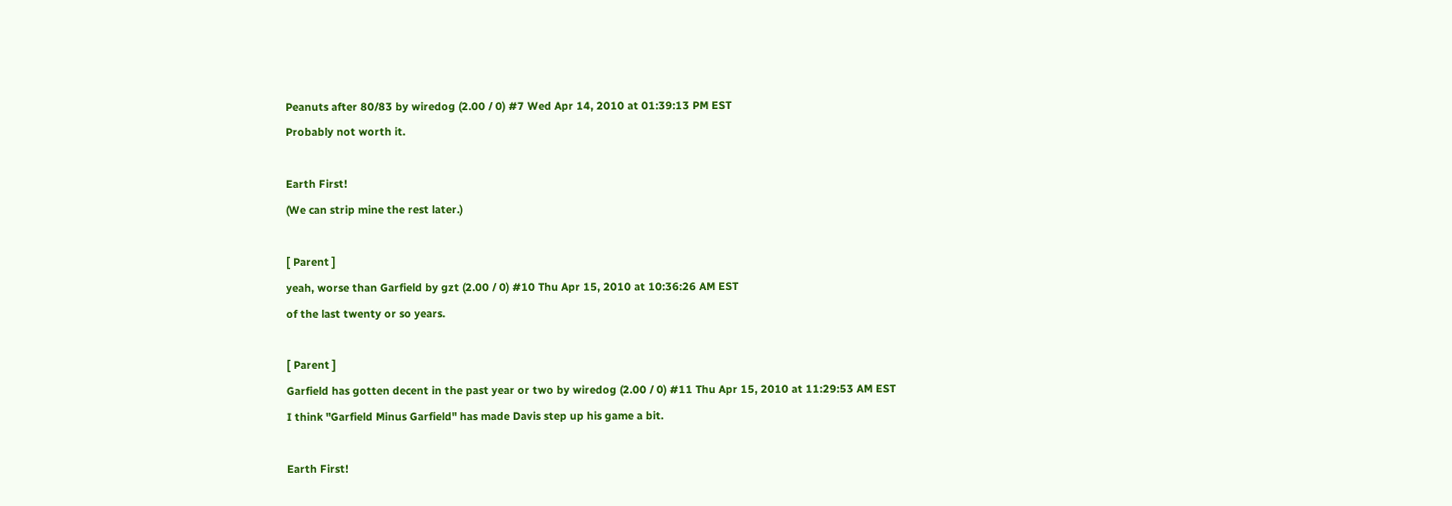Peanuts after 80/83 by wiredog (2.00 / 0) #7 Wed Apr 14, 2010 at 01:39:13 PM EST
Probably not worth it.

Earth First!
(We can strip mine the rest later.)

[ Parent ]
yeah, worse than Garfield by gzt (2.00 / 0) #10 Thu Apr 15, 2010 at 10:36:26 AM EST
of the last twenty or so years.

[ Parent ]
Garfield has gotten decent in the past year or two by wiredog (2.00 / 0) #11 Thu Apr 15, 2010 at 11:29:53 AM EST
I think "Garfield Minus Garfield" has made Davis step up his game a bit.

Earth First!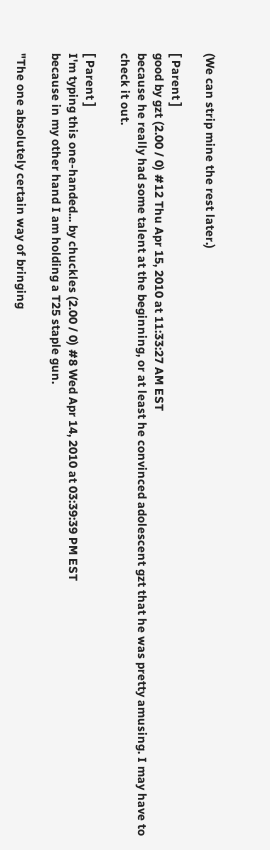(We can strip mine the rest later.)

[ Parent ]
good by gzt (2.00 / 0) #12 Thu Apr 15, 2010 at 11:33:27 AM EST
because he really had some talent at the beginning, or at least he convinced adolescent gzt that he was pretty amusing. I may have to check it out.

[ Parent ]
I'm typing this one-handed... by chuckles (2.00 / 0) #8 Wed Apr 14, 2010 at 03:39:39 PM EST
because in my other hand I am holding a T25 staple gun.

"The one absolutely certain way of bringing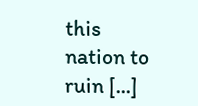this nation to ruin [...]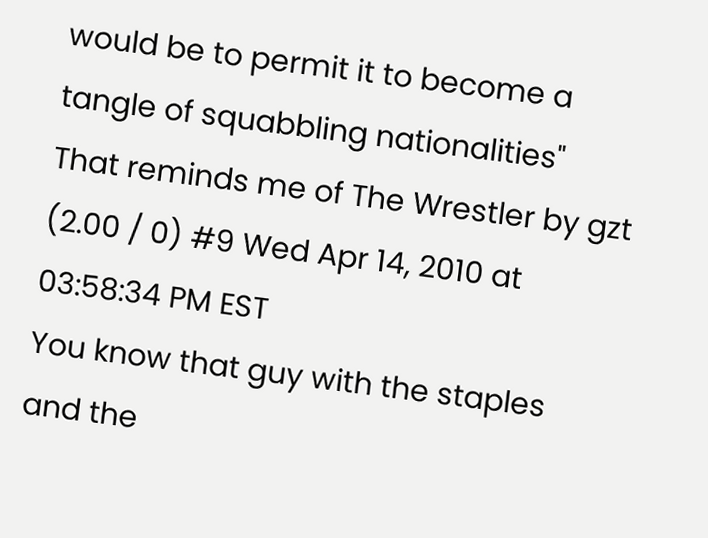would be to permit it to become a tangle of squabbling nationalities"
That reminds me of The Wrestler by gzt (2.00 / 0) #9 Wed Apr 14, 2010 at 03:58:34 PM EST
You know that guy with the staples and the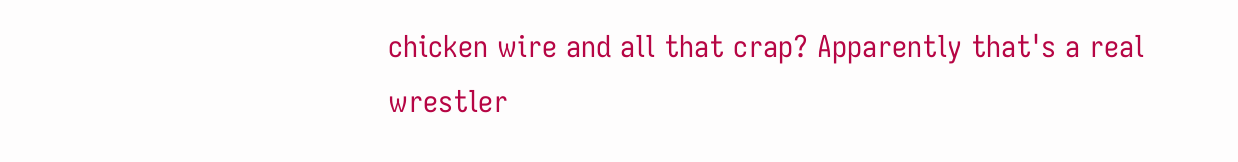chicken wire and all that crap? Apparently that's a real wrestler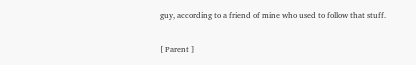guy, according to a friend of mine who used to follow that stuff.

[ Parent ]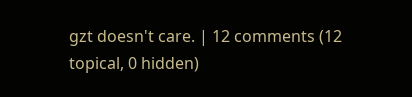gzt doesn't care. | 12 comments (12 topical, 0 hidden)